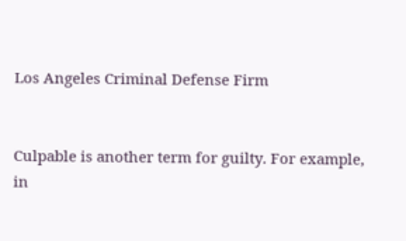Los Angeles Criminal Defense Firm


Culpable is another term for guilty. For example, in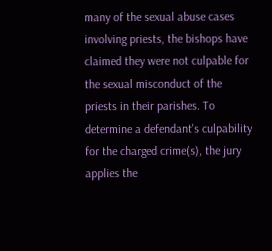many of the sexual abuse cases involving priests, the bishops have claimed they were not culpable for the sexual misconduct of the priests in their parishes. To determine a defendant's culpability for the charged crime(s), the jury applies the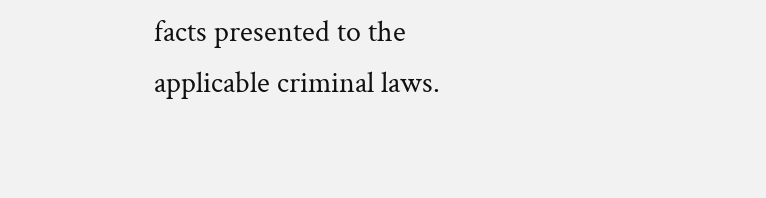facts presented to the applicable criminal laws.